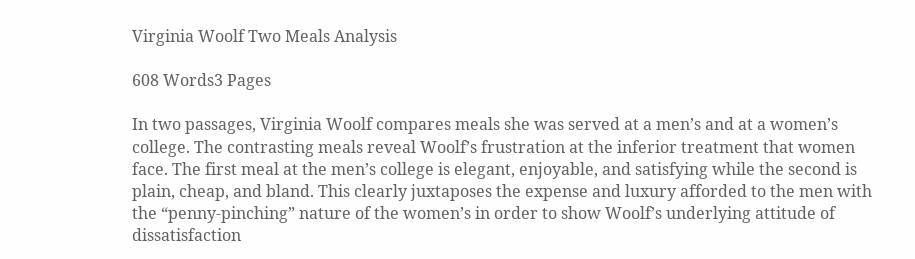Virginia Woolf Two Meals Analysis

608 Words3 Pages

In two passages, Virginia Woolf compares meals she was served at a men’s and at a women’s college. The contrasting meals reveal Woolf’s frustration at the inferior treatment that women face. The first meal at the men’s college is elegant, enjoyable, and satisfying while the second is plain, cheap, and bland. This clearly juxtaposes the expense and luxury afforded to the men with the “penny-pinching” nature of the women’s in order to show Woolf’s underlying attitude of dissatisfaction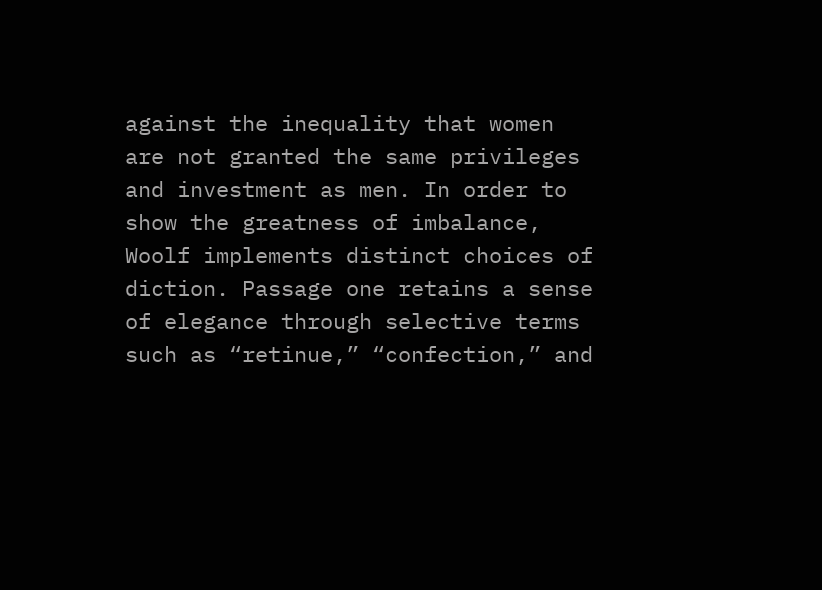against the inequality that women are not granted the same privileges and investment as men. In order to show the greatness of imbalance, Woolf implements distinct choices of diction. Passage one retains a sense of elegance through selective terms such as “retinue,” “confection,” and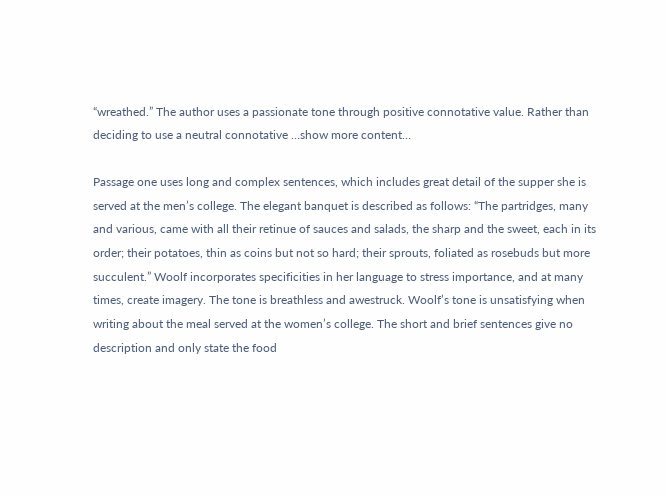“wreathed.” The author uses a passionate tone through positive connotative value. Rather than deciding to use a neutral connotative …show more content…

Passage one uses long and complex sentences, which includes great detail of the supper she is served at the men’s college. The elegant banquet is described as follows: “The partridges, many and various, came with all their retinue of sauces and salads, the sharp and the sweet, each in its order; their potatoes, thin as coins but not so hard; their sprouts, foliated as rosebuds but more succulent.” Woolf incorporates specificities in her language to stress importance, and at many times, create imagery. The tone is breathless and awestruck. Woolf’s tone is unsatisfying when writing about the meal served at the women’s college. The short and brief sentences give no description and only state the food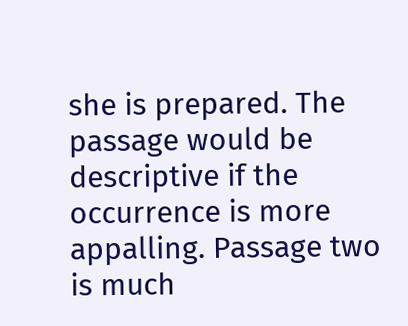she is prepared. The passage would be descriptive if the occurrence is more appalling. Passage two is much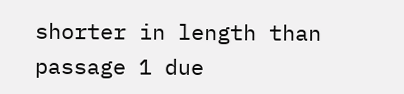shorter in length than passage 1 due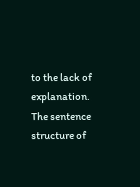to the lack of explanation. The sentence structure of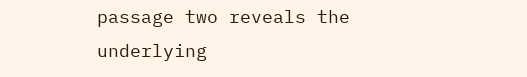passage two reveals the underlying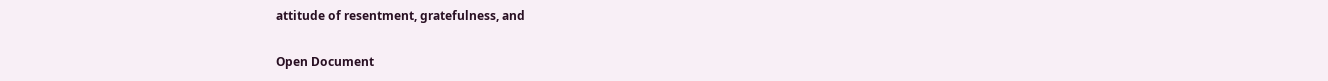attitude of resentment, gratefulness, and

Open Document